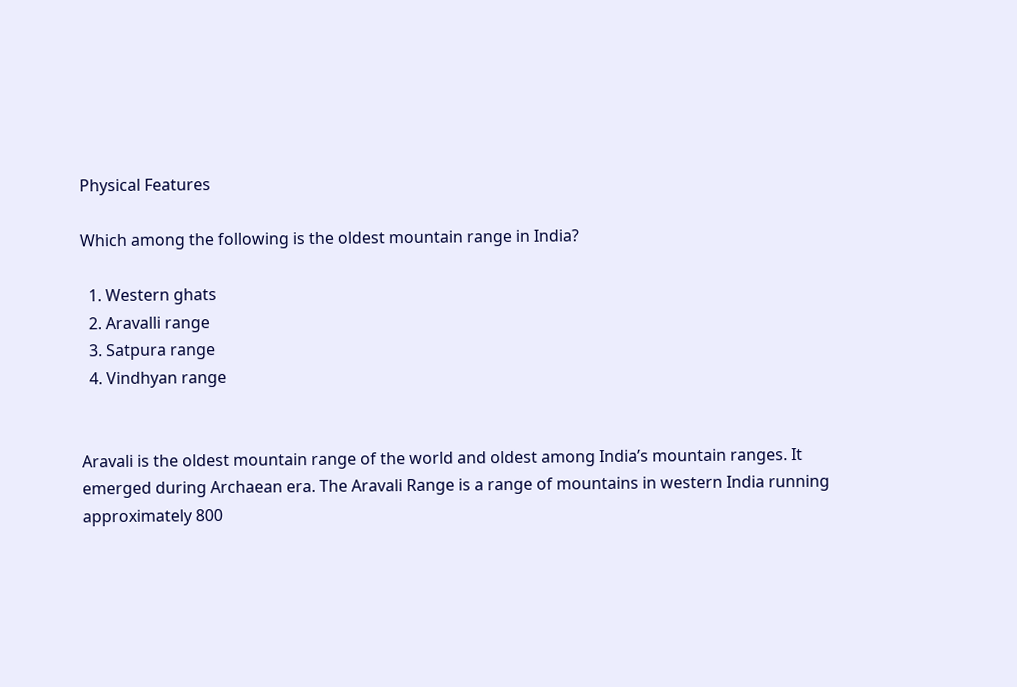Physical Features

Which among the following is the oldest mountain range in India?

  1. Western ghats
  2. Aravalli range
  3. Satpura range
  4. Vindhyan range


Aravali is the oldest mountain range of the world and oldest among India’s mountain ranges. It emerged during Archaean era. The Aravali Range is a range of mountains in western India running approximately 800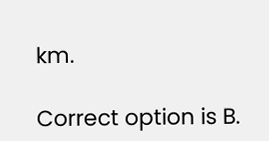km.

Correct option is B.